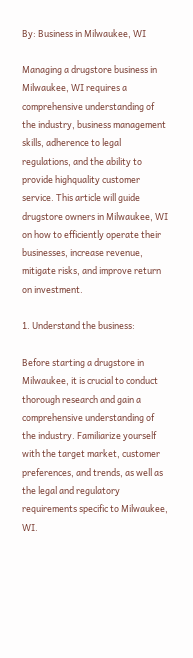By: Business in Milwaukee, WI

Managing a drugstore business in Milwaukee, WI requires a comprehensive understanding of the industry, business management skills, adherence to legal regulations, and the ability to provide highquality customer service. This article will guide drugstore owners in Milwaukee, WI on how to efficiently operate their businesses, increase revenue, mitigate risks, and improve return on investment.

1. Understand the business:

Before starting a drugstore in Milwaukee, it is crucial to conduct thorough research and gain a comprehensive understanding of the industry. Familiarize yourself with the target market, customer preferences, and trends, as well as the legal and regulatory requirements specific to Milwaukee, WI.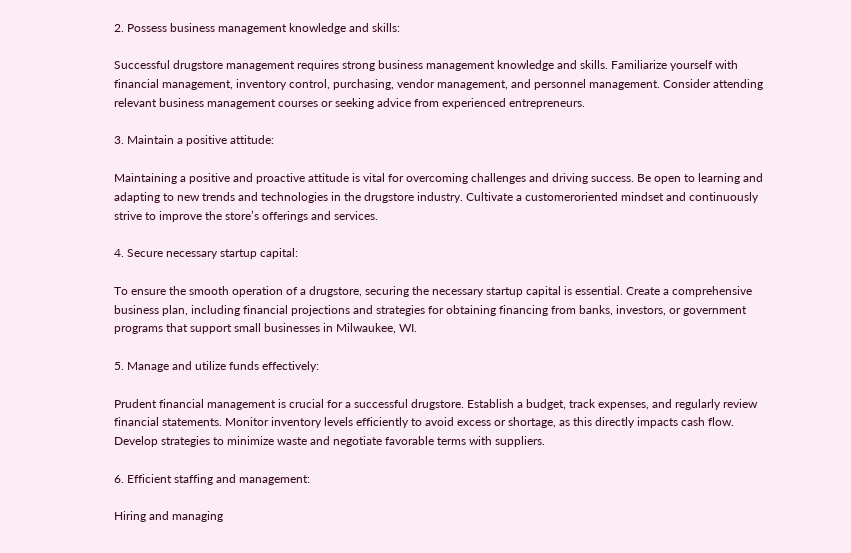2. Possess business management knowledge and skills:

Successful drugstore management requires strong business management knowledge and skills. Familiarize yourself with financial management, inventory control, purchasing, vendor management, and personnel management. Consider attending relevant business management courses or seeking advice from experienced entrepreneurs.

3. Maintain a positive attitude:

Maintaining a positive and proactive attitude is vital for overcoming challenges and driving success. Be open to learning and adapting to new trends and technologies in the drugstore industry. Cultivate a customeroriented mindset and continuously strive to improve the store’s offerings and services.

4. Secure necessary startup capital:

To ensure the smooth operation of a drugstore, securing the necessary startup capital is essential. Create a comprehensive business plan, including financial projections and strategies for obtaining financing from banks, investors, or government programs that support small businesses in Milwaukee, WI.

5. Manage and utilize funds effectively:

Prudent financial management is crucial for a successful drugstore. Establish a budget, track expenses, and regularly review financial statements. Monitor inventory levels efficiently to avoid excess or shortage, as this directly impacts cash flow. Develop strategies to minimize waste and negotiate favorable terms with suppliers.

6. Efficient staffing and management:

Hiring and managing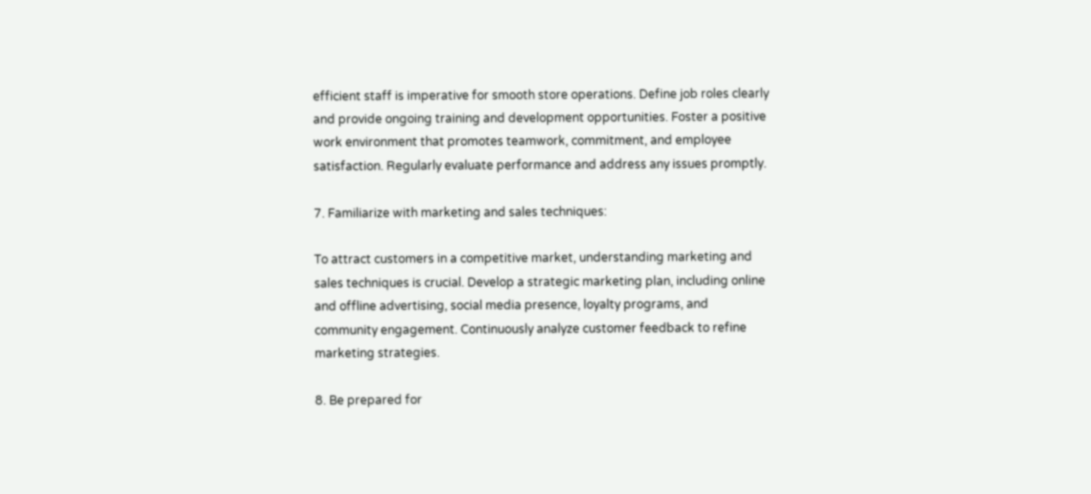efficient staff is imperative for smooth store operations. Define job roles clearly and provide ongoing training and development opportunities. Foster a positive work environment that promotes teamwork, commitment, and employee satisfaction. Regularly evaluate performance and address any issues promptly.

7. Familiarize with marketing and sales techniques:

To attract customers in a competitive market, understanding marketing and sales techniques is crucial. Develop a strategic marketing plan, including online and offline advertising, social media presence, loyalty programs, and community engagement. Continuously analyze customer feedback to refine marketing strategies.

8. Be prepared for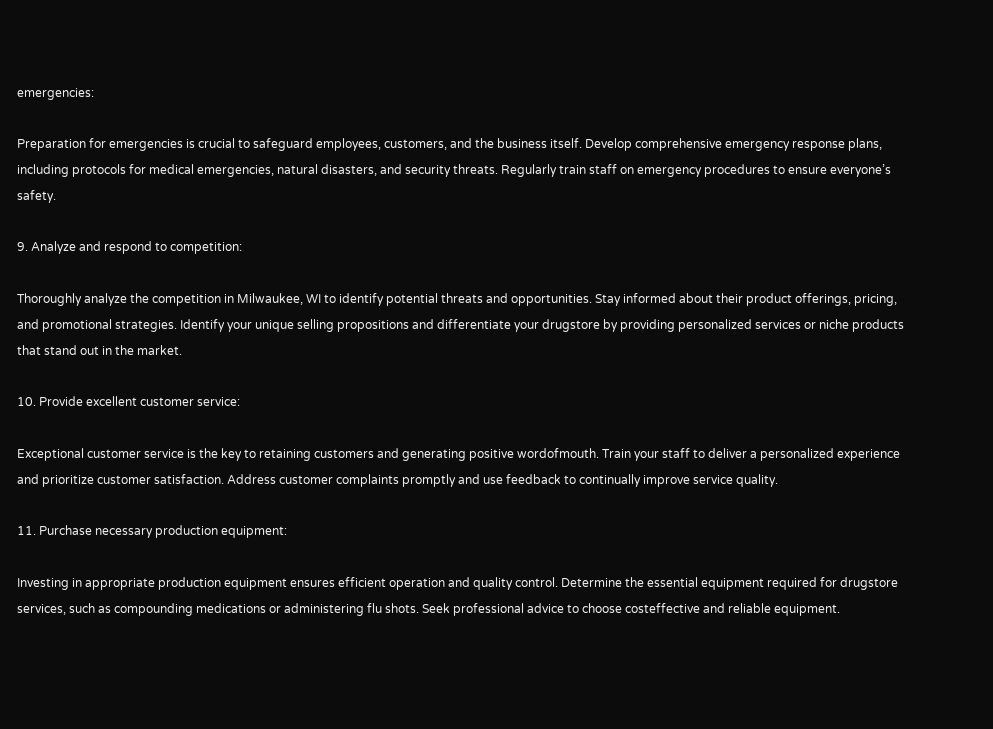emergencies:

Preparation for emergencies is crucial to safeguard employees, customers, and the business itself. Develop comprehensive emergency response plans, including protocols for medical emergencies, natural disasters, and security threats. Regularly train staff on emergency procedures to ensure everyone’s safety.

9. Analyze and respond to competition:

Thoroughly analyze the competition in Milwaukee, WI to identify potential threats and opportunities. Stay informed about their product offerings, pricing, and promotional strategies. Identify your unique selling propositions and differentiate your drugstore by providing personalized services or niche products that stand out in the market.

10. Provide excellent customer service:

Exceptional customer service is the key to retaining customers and generating positive wordofmouth. Train your staff to deliver a personalized experience and prioritize customer satisfaction. Address customer complaints promptly and use feedback to continually improve service quality.

11. Purchase necessary production equipment:

Investing in appropriate production equipment ensures efficient operation and quality control. Determine the essential equipment required for drugstore services, such as compounding medications or administering flu shots. Seek professional advice to choose costeffective and reliable equipment.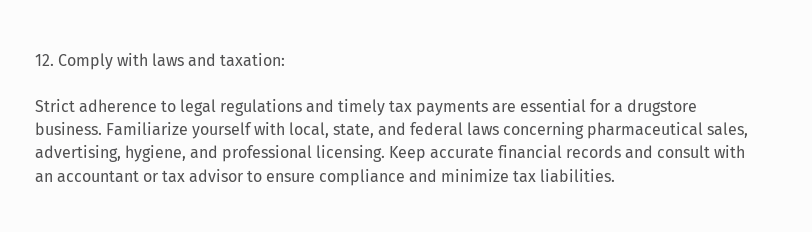12. Comply with laws and taxation:

Strict adherence to legal regulations and timely tax payments are essential for a drugstore business. Familiarize yourself with local, state, and federal laws concerning pharmaceutical sales, advertising, hygiene, and professional licensing. Keep accurate financial records and consult with an accountant or tax advisor to ensure compliance and minimize tax liabilities.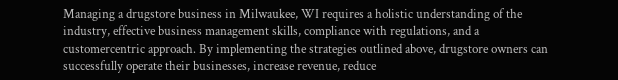Managing a drugstore business in Milwaukee, WI requires a holistic understanding of the industry, effective business management skills, compliance with regulations, and a customercentric approach. By implementing the strategies outlined above, drugstore owners can successfully operate their businesses, increase revenue, reduce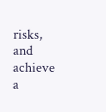risks, and achieve a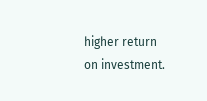higher return on investment.